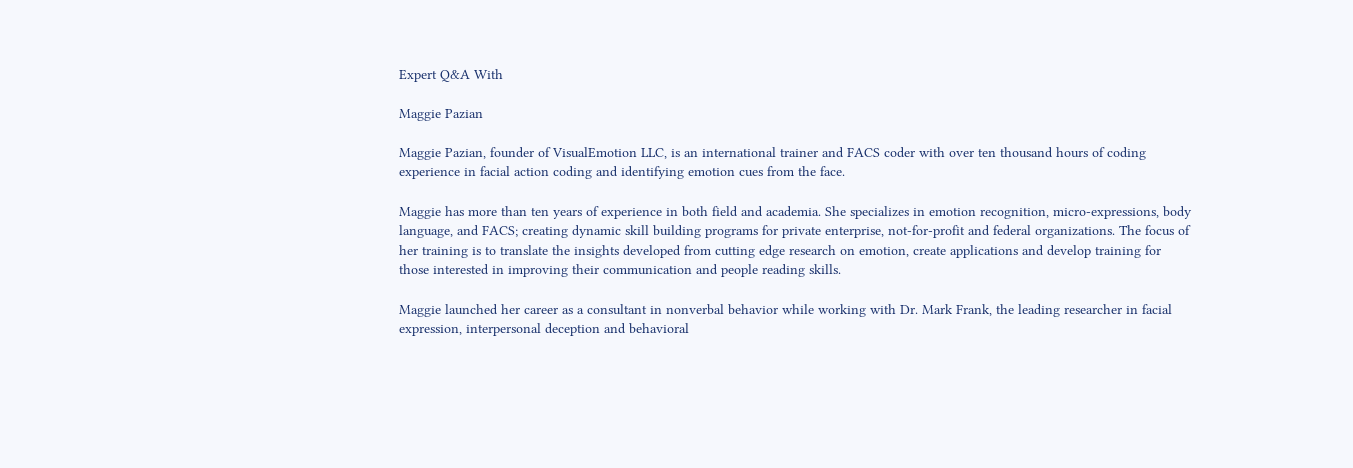Expert Q&A With

Maggie Pazian

Maggie Pazian, founder of VisualEmotion LLC, is an international trainer and FACS coder with over ten thousand hours of coding experience in facial action coding and identifying emotion cues from the face.

Maggie has more than ten years of experience in both field and academia. She specializes in emotion recognition, micro-expressions, body language, and FACS; creating dynamic skill building programs for private enterprise, not-for-profit and federal organizations. The focus of her training is to translate the insights developed from cutting edge research on emotion, create applications and develop training for those interested in improving their communication and people reading skills.

Maggie launched her career as a consultant in nonverbal behavior while working with Dr. Mark Frank, the leading researcher in facial expression, interpersonal deception and behavioral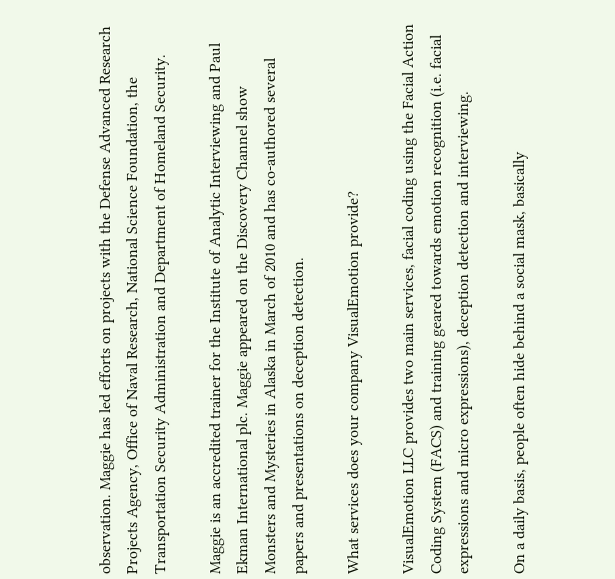observation. Maggie has led efforts on projects with the Defense Advanced Research Projects Agency, Office of Naval Research, National Science Foundation, the Transportation Security Administration and Department of Homeland Security.

Maggie is an accredited trainer for the Institute of Analytic Interviewing and Paul Ekman International plc. Maggie appeared on the Discovery Channel show Monsters and Mysteries in Alaska in March of 2010 and has co-authored several papers and presentations on deception detection.

What services does your company VisualEmotion provide?

VisualEmotion LLC provides two main services, facial coding using the Facial Action Coding System (FACS) and training geared towards emotion recognition (i.e. facial expressions and micro expressions), deception detection and interviewing.

On a daily basis, people often hide behind a social mask, basically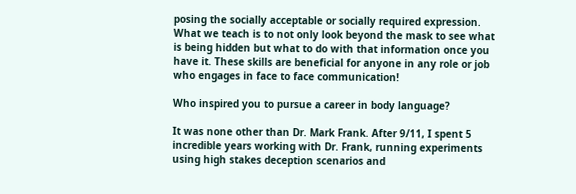posing the socially acceptable or socially required expression. What we teach is to not only look beyond the mask to see what is being hidden but what to do with that information once you have it. These skills are beneficial for anyone in any role or job who engages in face to face communication!

Who inspired you to pursue a career in body language?

It was none other than Dr. Mark Frank. After 9/11, I spent 5 incredible years working with Dr. Frank, running experiments using high stakes deception scenarios and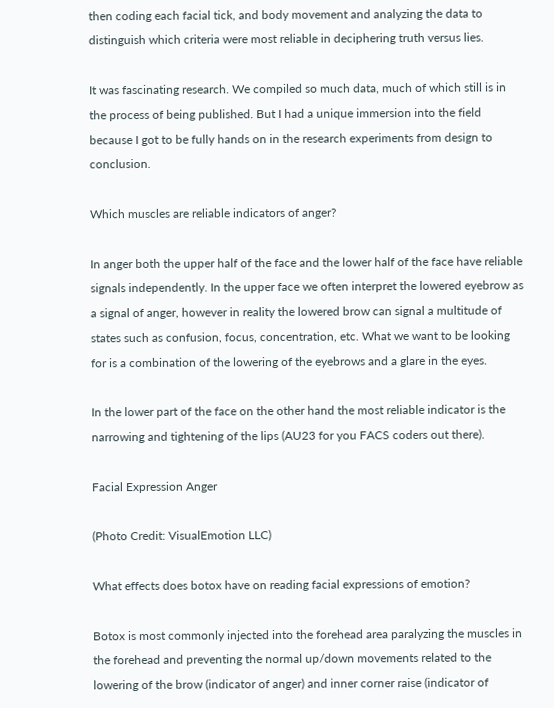then coding each facial tick, and body movement and analyzing the data to distinguish which criteria were most reliable in deciphering truth versus lies.

It was fascinating research. We compiled so much data, much of which still is in the process of being published. But I had a unique immersion into the field because I got to be fully hands on in the research experiments from design to conclusion.

Which muscles are reliable indicators of anger?

In anger both the upper half of the face and the lower half of the face have reliable signals independently. In the upper face we often interpret the lowered eyebrow as a signal of anger, however in reality the lowered brow can signal a multitude of states such as confusion, focus, concentration, etc. What we want to be looking for is a combination of the lowering of the eyebrows and a glare in the eyes.

In the lower part of the face on the other hand the most reliable indicator is the narrowing and tightening of the lips (AU23 for you FACS coders out there).

Facial Expression Anger

(Photo Credit: VisualEmotion LLC)

What effects does botox have on reading facial expressions of emotion?

Botox is most commonly injected into the forehead area paralyzing the muscles in the forehead and preventing the normal up/down movements related to the lowering of the brow (indicator of anger) and inner corner raise (indicator of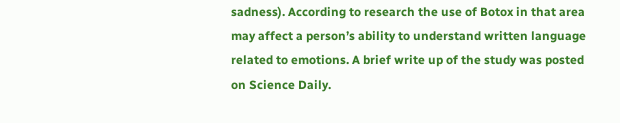sadness). According to research the use of Botox in that area may affect a person’s ability to understand written language related to emotions. A brief write up of the study was posted on Science Daily.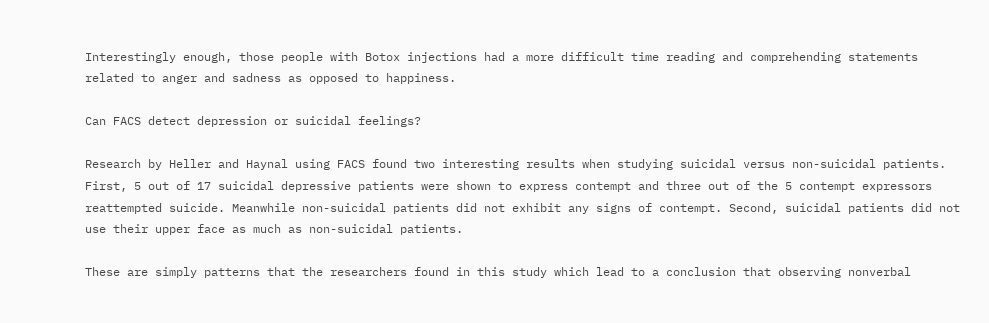Interestingly enough, those people with Botox injections had a more difficult time reading and comprehending statements related to anger and sadness as opposed to happiness.

Can FACS detect depression or suicidal feelings?

Research by Heller and Haynal using FACS found two interesting results when studying suicidal versus non-suicidal patients. First, 5 out of 17 suicidal depressive patients were shown to express contempt and three out of the 5 contempt expressors reattempted suicide. Meanwhile non-suicidal patients did not exhibit any signs of contempt. Second, suicidal patients did not use their upper face as much as non-suicidal patients.

These are simply patterns that the researchers found in this study which lead to a conclusion that observing nonverbal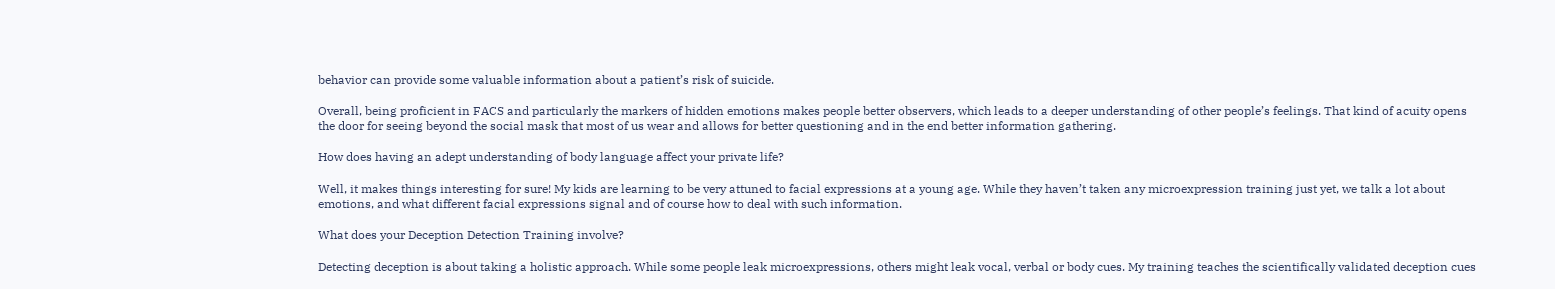behavior can provide some valuable information about a patient’s risk of suicide.

Overall, being proficient in FACS and particularly the markers of hidden emotions makes people better observers, which leads to a deeper understanding of other people’s feelings. That kind of acuity opens the door for seeing beyond the social mask that most of us wear and allows for better questioning and in the end better information gathering.

How does having an adept understanding of body language affect your private life?

Well, it makes things interesting for sure! My kids are learning to be very attuned to facial expressions at a young age. While they haven’t taken any microexpression training just yet, we talk a lot about emotions, and what different facial expressions signal and of course how to deal with such information.

What does your Deception Detection Training involve?

Detecting deception is about taking a holistic approach. While some people leak microexpressions, others might leak vocal, verbal or body cues. My training teaches the scientifically validated deception cues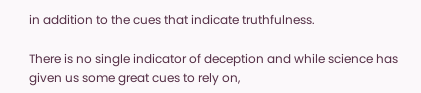in addition to the cues that indicate truthfulness.

There is no single indicator of deception and while science has given us some great cues to rely on,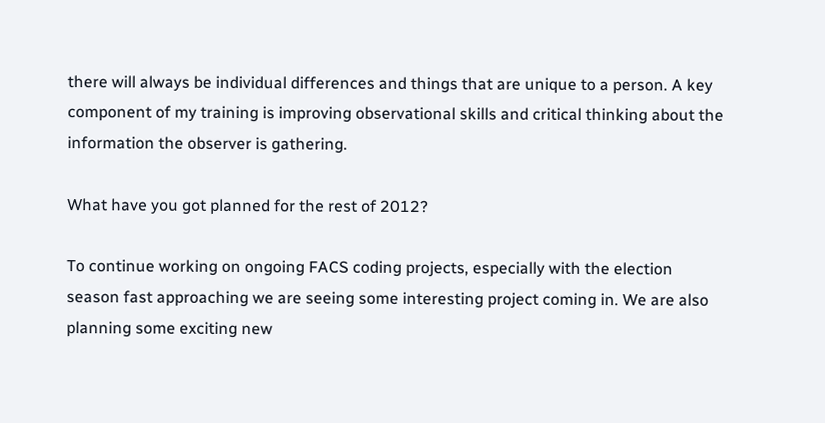there will always be individual differences and things that are unique to a person. A key component of my training is improving observational skills and critical thinking about the information the observer is gathering.

What have you got planned for the rest of 2012?

To continue working on ongoing FACS coding projects, especially with the election season fast approaching we are seeing some interesting project coming in. We are also planning some exciting new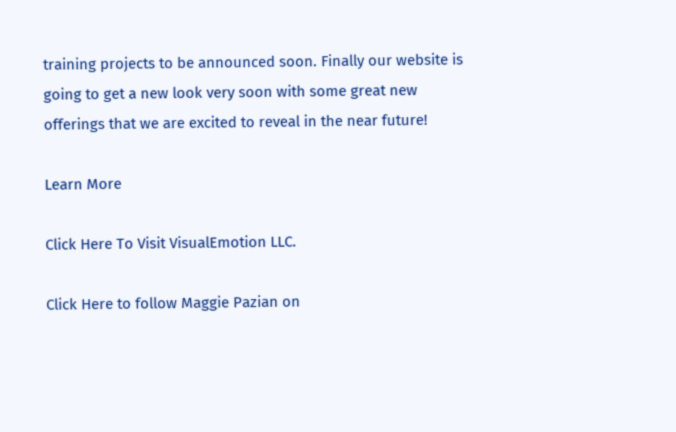training projects to be announced soon. Finally our website is going to get a new look very soon with some great new offerings that we are excited to reveal in the near future!

Learn More

Click Here To Visit VisualEmotion LLC.

Click Here to follow Maggie Pazian on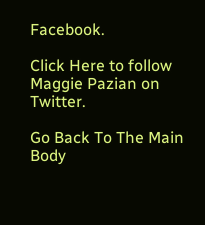Facebook.

Click Here to follow Maggie Pazian on Twitter.

Go Back To The Main Body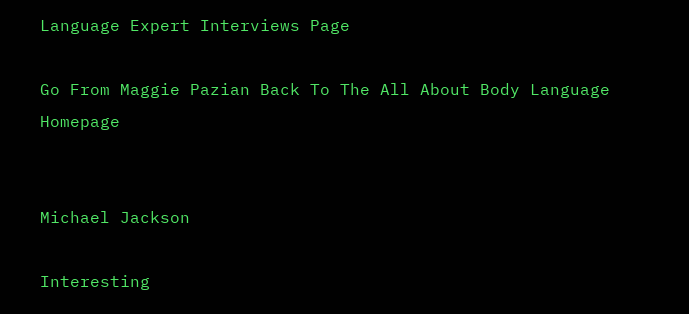Language Expert Interviews Page

Go From Maggie Pazian Back To The All About Body Language Homepage


Michael Jackson

Interesting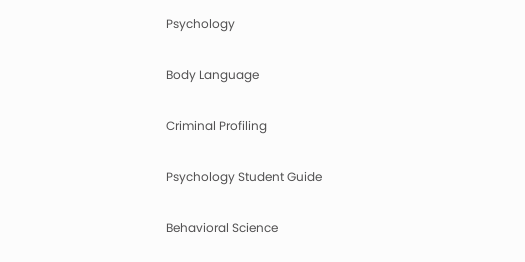Psychology

Body Language

Criminal Profiling

Psychology Student Guide

Behavioral Science